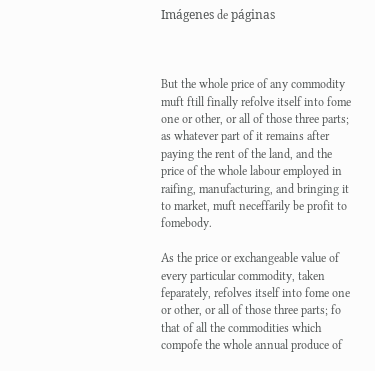Imágenes de páginas



But the whole price of any commodity muft ftill finally refolve itself into fome one or other, or all of those three parts; as whatever part of it remains after paying the rent of the land, and the price of the whole labour employed in raifing, manufacturing, and bringing it to market, muft neceffarily be profit to fomebody.

As the price or exchangeable value of every particular commodity, taken feparately, refolves itself into fome one or other, or all of those three parts; fo that of all the commodities which compofe the whole annual produce of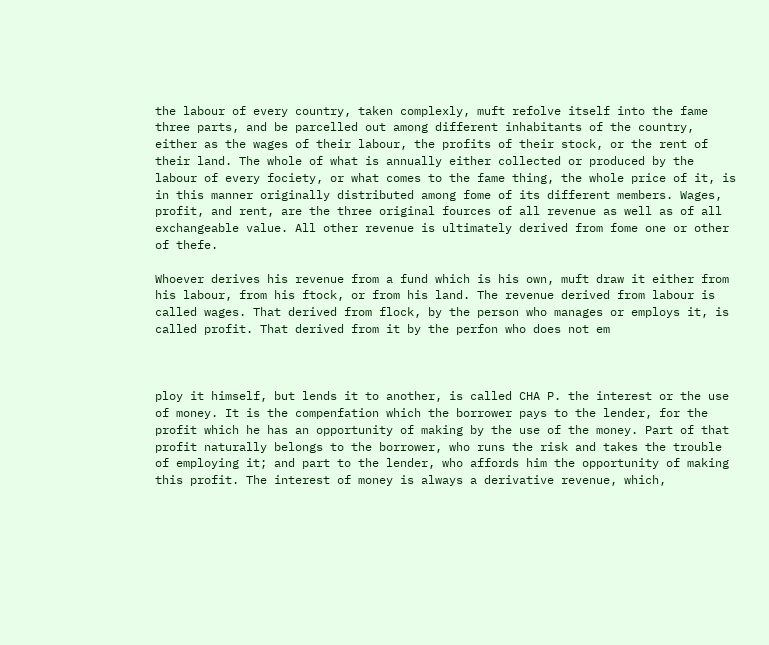the labour of every country, taken complexly, muft refolve itself into the fame three parts, and be parcelled out among different inhabitants of the country, either as the wages of their labour, the profits of their stock, or the rent of their land. The whole of what is annually either collected or produced by the labour of every fociety, or what comes to the fame thing, the whole price of it, is in this manner originally distributed among fome of its different members. Wages, profit, and rent, are the three original fources of all revenue as well as of all exchangeable value. All other revenue is ultimately derived from fome one or other of thefe.

Whoever derives his revenue from a fund which is his own, muft draw it either from his labour, from his ftock, or from his land. The revenue derived from labour is called wages. That derived from flock, by the person who manages or employs it, is called profit. That derived from it by the perfon who does not em



ploy it himself, but lends it to another, is called CHA P. the interest or the use of money. It is the compenfation which the borrower pays to the lender, for the profit which he has an opportunity of making by the use of the money. Part of that profit naturally belongs to the borrower, who runs the risk and takes the trouble of employing it; and part to the lender, who affords him the opportunity of making this profit. The interest of money is always a derivative revenue, which,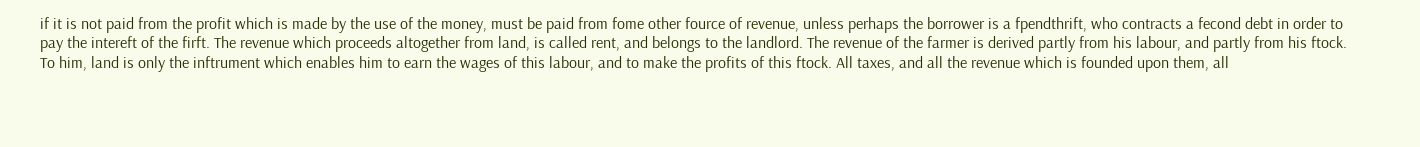if it is not paid from the profit which is made by the use of the money, must be paid from fome other fource of revenue, unless perhaps the borrower is a fpendthrift, who contracts a fecond debt in order to pay the intereft of the firft. The revenue which proceeds altogether from land, is called rent, and belongs to the landlord. The revenue of the farmer is derived partly from his labour, and partly from his ftock. To him, land is only the inftrument which enables him to earn the wages of this labour, and to make the profits of this ftock. All taxes, and all the revenue which is founded upon them, all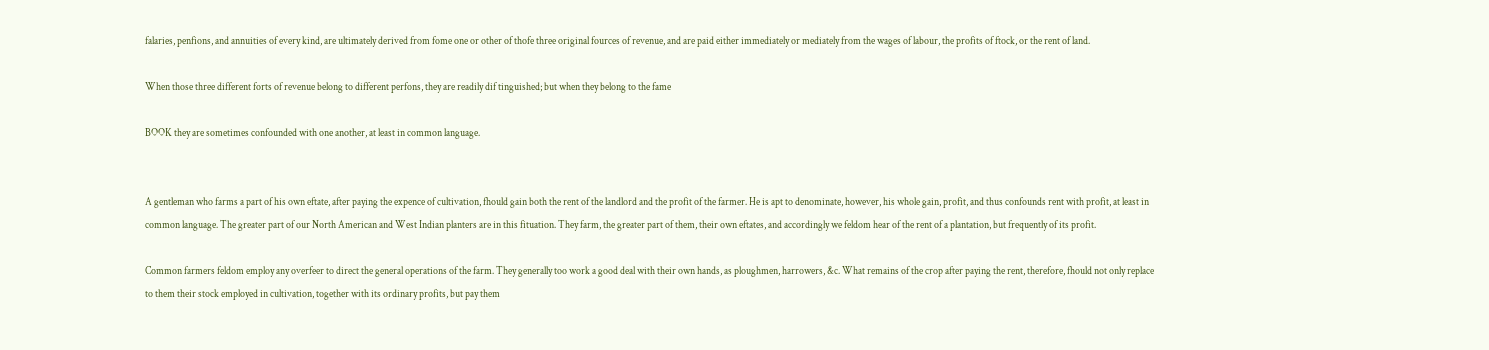falaries, penfions, and annuities of every kind, are ultimately derived from fome one or other of thofe three original fources of revenue, and are paid either immediately or mediately from the wages of labour, the profits of ftock, or the rent of land.

When those three different forts of revenue belong to different perfons, they are readily dif tinguished; but when they belong to the fame

BOOK they are sometimes confounded with one another, at least in common language.


A gentleman who farms a part of his own eftate, after paying the expence of cultivation, fhould gain both the rent of the landlord and the profit of the farmer. He is apt to denominate, however, his whole gain, profit, and thus confounds rent with profit, at least in common language. The greater part of our North American and West Indian planters are in this fituation. They farm, the greater part of them, their own eftates, and accordingly we feldom hear of the rent of a plantation, but frequently of its profit.

Common farmers feldom employ any overfeer to direct the general operations of the farm. They generally too work a good deal with their own hands, as ploughmen, harrowers, &c. What remains of the crop after paying the rent, therefore, fhould not only replace to them their stock employed in cultivation, together with its ordinary profits, but pay them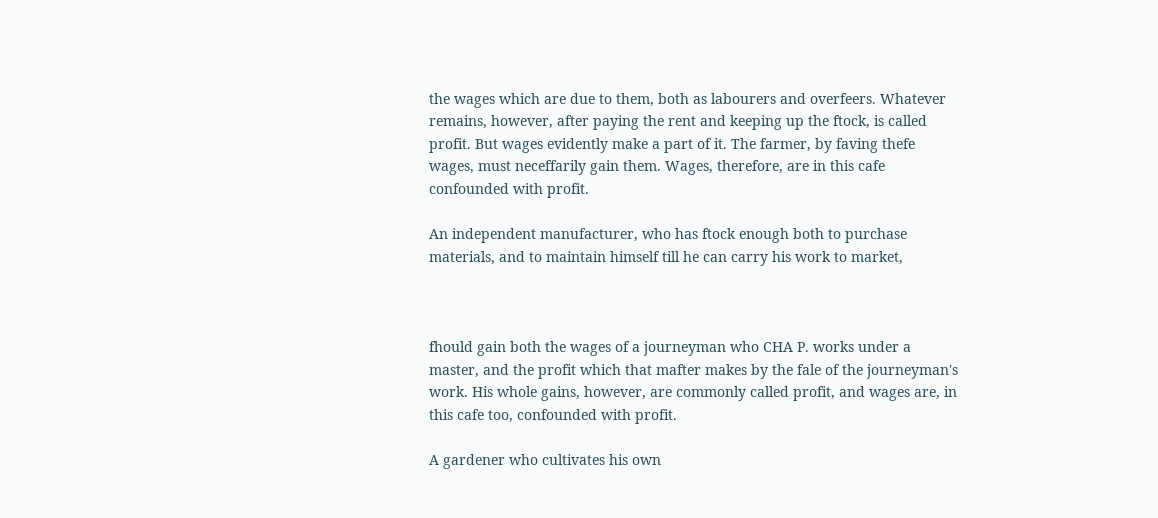the wages which are due to them, both as labourers and overfeers. Whatever remains, however, after paying the rent and keeping up the ftock, is called profit. But wages evidently make a part of it. The farmer, by faving thefe wages, must neceffarily gain them. Wages, therefore, are in this cafe confounded with profit.

An independent manufacturer, who has ftock enough both to purchase materials, and to maintain himself till he can carry his work to market,



fhould gain both the wages of a journeyman who CHA P. works under a master, and the profit which that mafter makes by the fale of the journeyman's work. His whole gains, however, are commonly called profit, and wages are, in this cafe too, confounded with profit.

A gardener who cultivates his own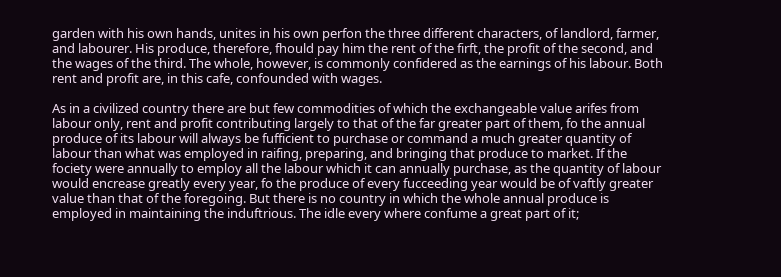garden with his own hands, unites in his own perfon the three different characters, of landlord, farmer, and labourer. His produce, therefore, fhould pay him the rent of the firft, the profit of the second, and the wages of the third. The whole, however, is commonly confidered as the earnings of his labour. Both rent and profit are, in this cafe, confounded with wages.

As in a civilized country there are but few commodities of which the exchangeable value arifes from labour only, rent and profit contributing largely to that of the far greater part of them, fo the annual produce of its labour will always be fufficient to purchase or command a much greater quantity of labour than what was employed in raifing, preparing, and bringing that produce to market. If the fociety were annually to employ all the labour which it can annually purchase, as the quantity of labour would encrease greatly every year, fo the produce of every fucceeding year would be of vaftly greater value than that of the foregoing. But there is no country in which the whole annual produce is employed in maintaining the induftrious. The idle every where confume a great part of it;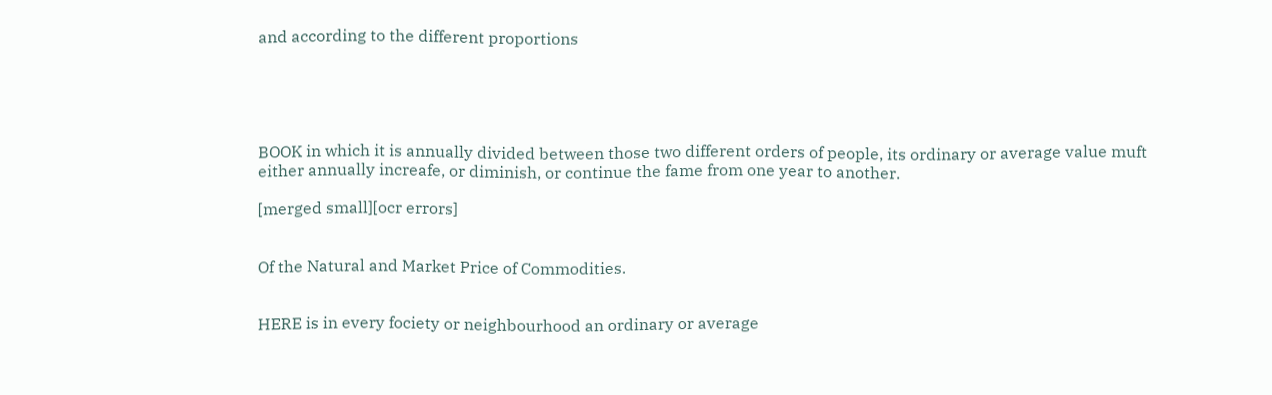and according to the different proportions





BOOK in which it is annually divided between those two different orders of people, its ordinary or average value muft either annually increafe, or diminish, or continue the fame from one year to another.

[merged small][ocr errors]


Of the Natural and Market Price of Commodities.


HERE is in every fociety or neighbourhood an ordinary or average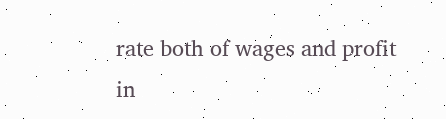rate both of wages and profit in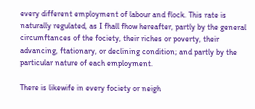every different employment of labour and flock. This rate is naturally regulated, as I fhall fhow hereafter, partly by the general circumftances of the fociety, their riches or poverty, their advancing, ftationary, or declining condition; and partly by the particular nature of each employment.

There is likewife in every fociety or neigh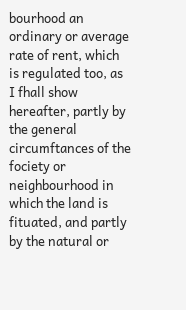bourhood an ordinary or average rate of rent, which is regulated too, as I fhall show hereafter, partly by the general circumftances of the fociety or neighbourhood in which the land is fituated, and partly by the natural or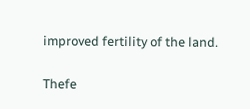improved fertility of the land.

Thefe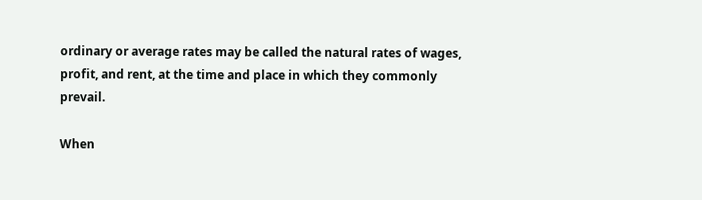ordinary or average rates may be called the natural rates of wages, profit, and rent, at the time and place in which they commonly prevail.

When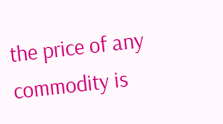the price of any commodity is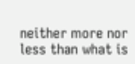neither more nor less than what is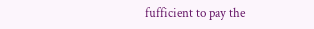fufficient to pay the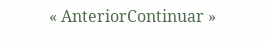« AnteriorContinuar »